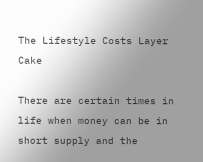The Lifestyle Costs Layer Cake

There are certain times in life when money can be in short supply and the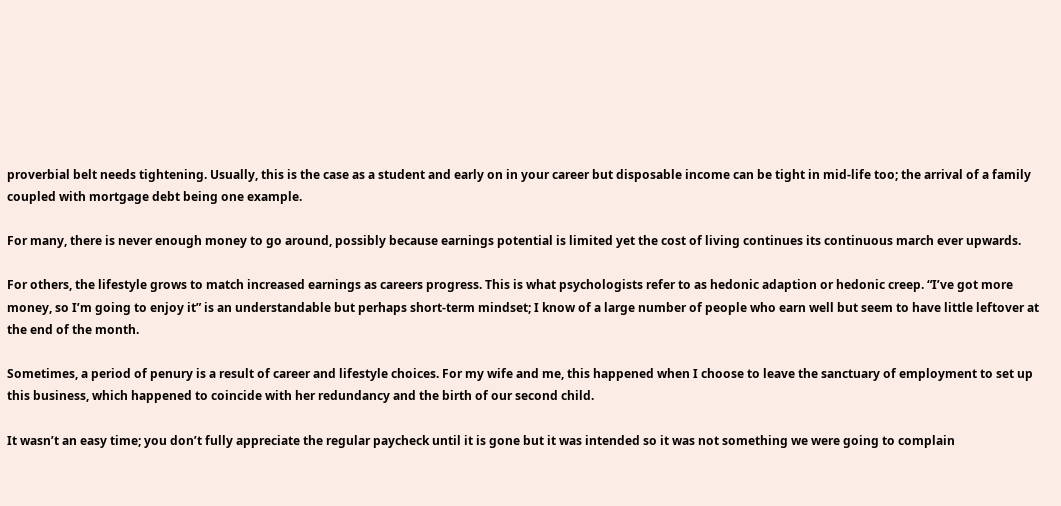proverbial belt needs tightening. Usually, this is the case as a student and early on in your career but disposable income can be tight in mid-life too; the arrival of a family coupled with mortgage debt being one example.

For many, there is never enough money to go around, possibly because earnings potential is limited yet the cost of living continues its continuous march ever upwards.

For others, the lifestyle grows to match increased earnings as careers progress. This is what psychologists refer to as hedonic adaption or hedonic creep. “I’ve got more money, so I’m going to enjoy it” is an understandable but perhaps short-term mindset; I know of a large number of people who earn well but seem to have little leftover at the end of the month.

Sometimes, a period of penury is a result of career and lifestyle choices. For my wife and me, this happened when I choose to leave the sanctuary of employment to set up this business, which happened to coincide with her redundancy and the birth of our second child.

It wasn’t an easy time; you don’t fully appreciate the regular paycheck until it is gone but it was intended so it was not something we were going to complain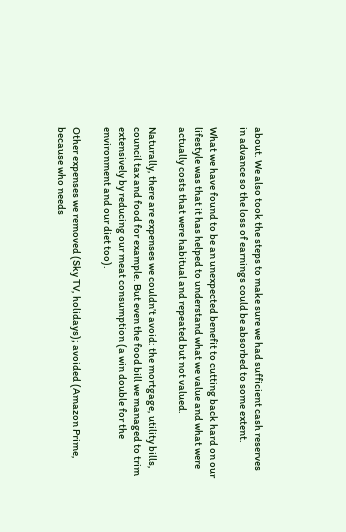about. We also took the steps to make sure we had sufficient cash reserves in advance so the loss of earnings could be absorbed to some extent.

What we have found to be an unexpected benefit to cutting back hard on our lifestyle was that it has helped to understand what we value and what were actually costs that were habitual and repeated but not valued.

Naturally, there are expenses we couldn’t avoid: the mortgage, utility bills, council tax and food for example. But even the food bill we managed to trim extensively by reducing our meat consumption (a win double for the environment and our diet too).

Other expenses we removed (Sky TV, holidays); avoided (Amazon Prime, because who needs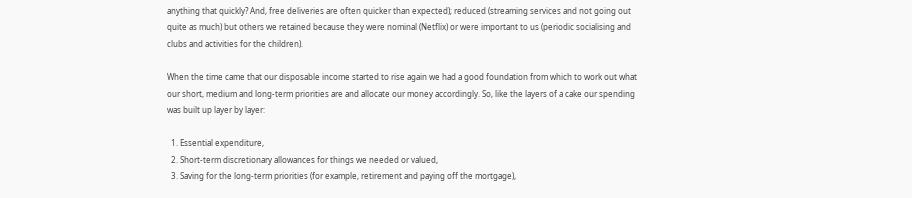anything that quickly? And, free deliveries are often quicker than expected); reduced (streaming services and not going out quite as much) but others we retained because they were nominal (Netflix) or were important to us (periodic socialising and clubs and activities for the children).

When the time came that our disposable income started to rise again we had a good foundation from which to work out what our short, medium and long-term priorities are and allocate our money accordingly. So, like the layers of a cake our spending was built up layer by layer:

  1. Essential expenditure,
  2. Short-term discretionary allowances for things we needed or valued,
  3. Saving for the long-term priorities (for example, retirement and paying off the mortgage),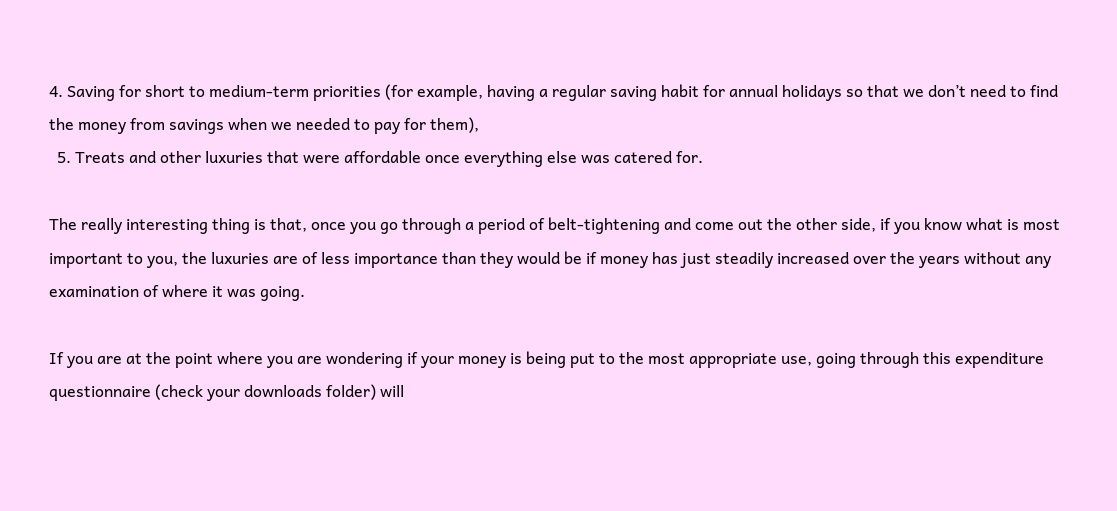4. Saving for short to medium-term priorities (for example, having a regular saving habit for annual holidays so that we don’t need to find the money from savings when we needed to pay for them),
  5. Treats and other luxuries that were affordable once everything else was catered for.

The really interesting thing is that, once you go through a period of belt-tightening and come out the other side, if you know what is most important to you, the luxuries are of less importance than they would be if money has just steadily increased over the years without any examination of where it was going.

If you are at the point where you are wondering if your money is being put to the most appropriate use, going through this expenditure questionnaire (check your downloads folder) will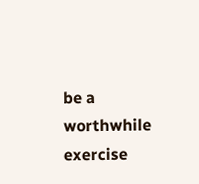be a worthwhile exercise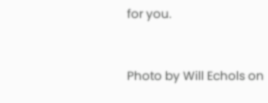for you.


Photo by Will Echols on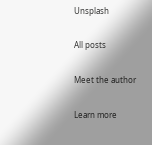Unsplash

All posts

Meet the author

Learn more